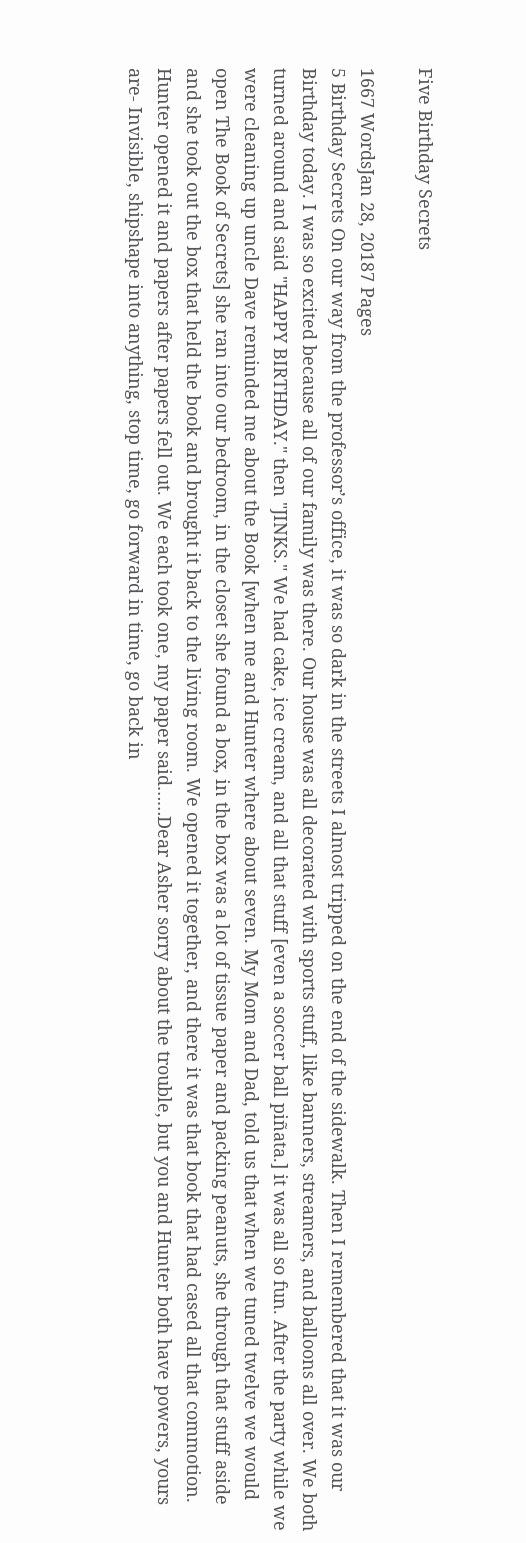Five Birthday Secrets

1667 WordsJan 28, 20187 Pages
5 Birthday Secrets On our way from the professor’s office, it was so dark in the streets I almost tripped on the end of the sidewalk. Then I remembered that it was our Birthday today. I was so excited because all of our family was there. Our house was all decorated with sports stuff, like banners, streamers, and balloons all over. We both turned around and said "HAPPY BIRTHDAY." then "JINKS." We had cake, ice cream, and all that stuff [even a soccer ball piñata.] it was all so fun. After the party while we were cleaning up uncle Dave reminded me about the Book [when me and Hunter where about seven. My Mom and Dad, told us that when we tuned twelve we would open The Book of Secrets] she ran into our bedroom, in the closet she found a box, in the box was a lot of tissue paper and packing peanuts, she through that stuff aside and she took out the box that held the book and brought it back to the living room. We opened it together, and there it was that book that had cased all that commotion. Hunter opened it and papers after papers fell out. We each took one, my paper said……Dear Asher sorry about the trouble, but you and Hunter both have powers, yours are- Invisible, shipshape into anything, stop time, go forward in time, go back in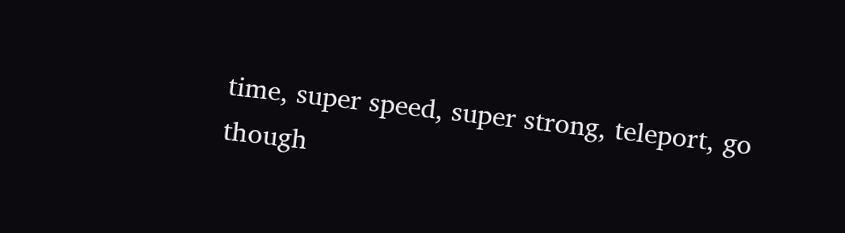time, super speed, super strong, teleport, go though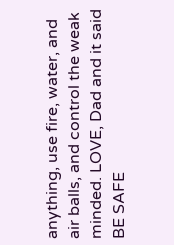anything, use fire, water, and air balls, and control the weak minded. LOVE, Dad and it said BE SAFE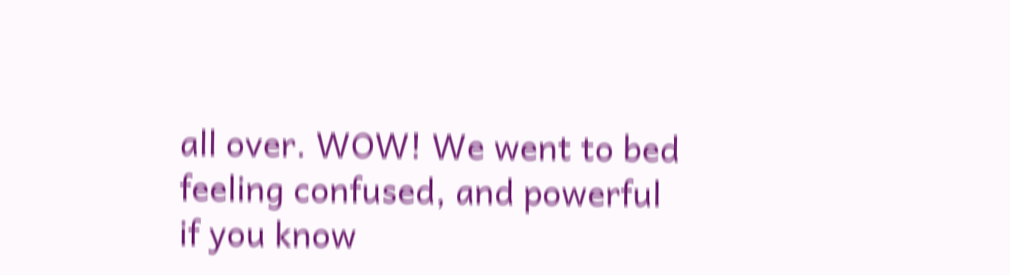all over. WOW! We went to bed feeling confused, and powerful if you know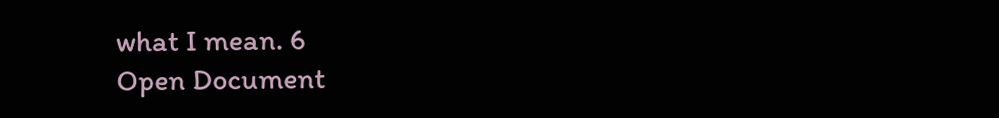what I mean. 6
Open Document